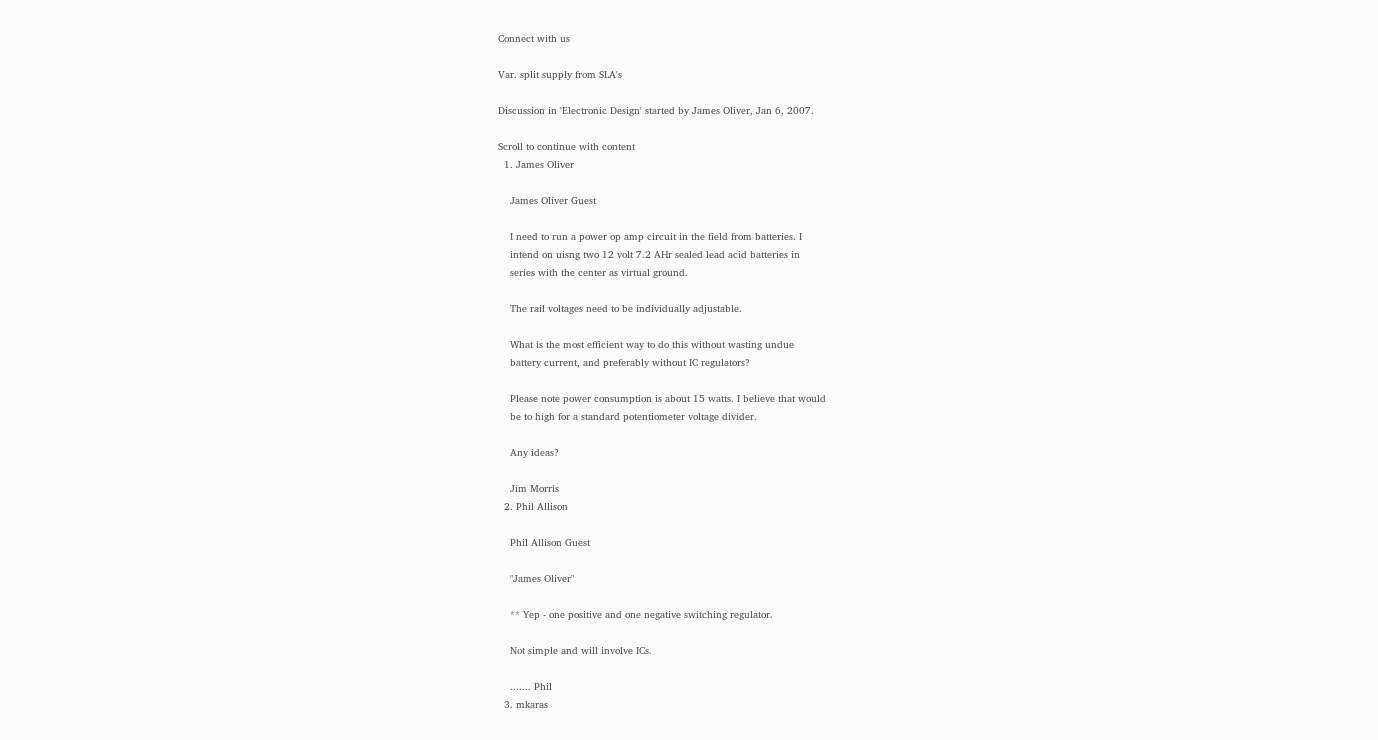Connect with us

Var. split supply from SLA's

Discussion in 'Electronic Design' started by James Oliver, Jan 6, 2007.

Scroll to continue with content
  1. James Oliver

    James Oliver Guest

    I need to run a power op amp circuit in the field from batteries. I
    intend on uisng two 12 volt 7.2 AHr sealed lead acid batteries in
    series with the center as virtual ground.

    The rail voltages need to be individually adjustable.

    What is the most efficient way to do this without wasting undue
    battery current, and preferably without IC regulators?

    Please note power consumption is about 15 watts. I believe that would
    be to high for a standard potentiometer voltage divider.

    Any ideas?

    Jim Morris
  2. Phil Allison

    Phil Allison Guest

    "James Oliver"

    ** Yep - one positive and one negative switching regulator.

    Not simple and will involve ICs.

    ....... Phil
  3. mkaras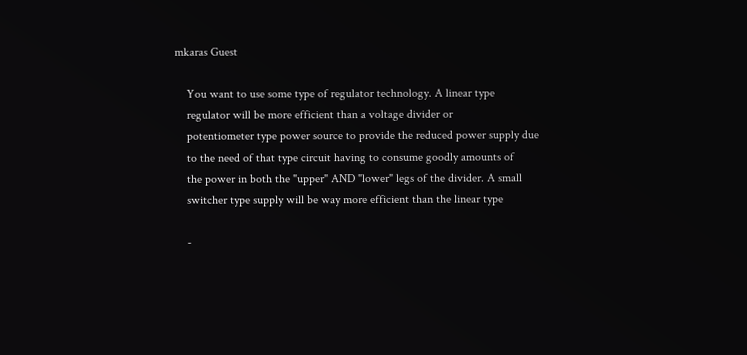mkaras Guest

    You want to use some type of regulator technology. A linear type
    regulator will be more efficient than a voltage divider or
    potentiometer type power source to provide the reduced power supply due
    to the need of that type circuit having to consume goodly amounts of
    the power in both the "upper" AND "lower" legs of the divider. A small
    switcher type supply will be way more efficient than the linear type

    -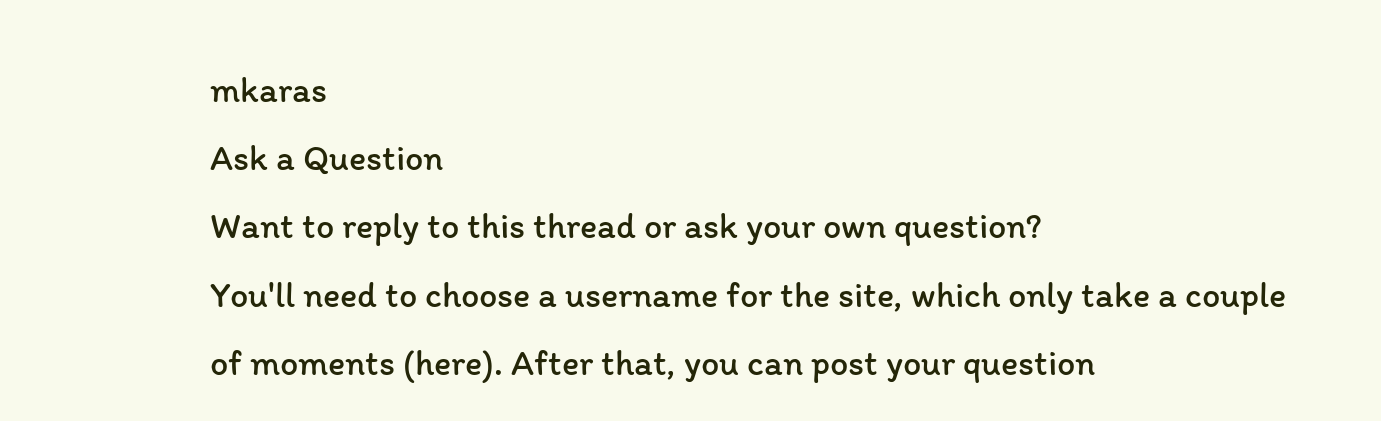mkaras
Ask a Question
Want to reply to this thread or ask your own question?
You'll need to choose a username for the site, which only take a couple of moments (here). After that, you can post your question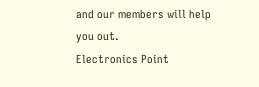and our members will help you out.
Electronics Point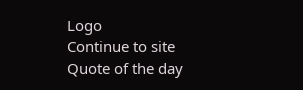Logo
Continue to site
Quote of the day